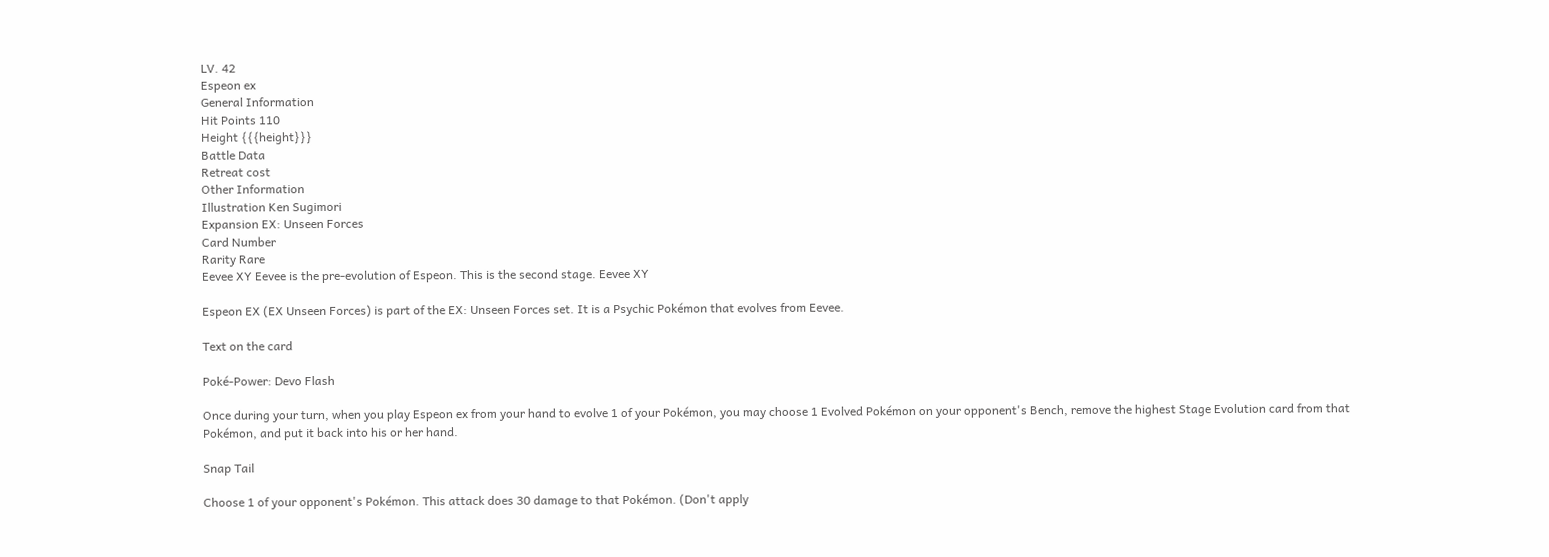LV. 42
Espeon ex
General Information
Hit Points 110
Height {{{height}}}
Battle Data
Retreat cost
Other Information
Illustration Ken Sugimori
Expansion EX: Unseen Forces
Card Number
Rarity Rare
Eevee XY Eevee is the pre-evolution of Espeon. This is the second stage. Eevee XY

Espeon EX (EX Unseen Forces) is part of the EX: Unseen Forces set. It is a Psychic Pokémon that evolves from Eevee.

Text on the card

Poké-Power: Devo Flash

Once during your turn, when you play Espeon ex from your hand to evolve 1 of your Pokémon, you may choose 1 Evolved Pokémon on your opponent's Bench, remove the highest Stage Evolution card from that Pokémon, and put it back into his or her hand.

Snap Tail

Choose 1 of your opponent's Pokémon. This attack does 30 damage to that Pokémon. (Don't apply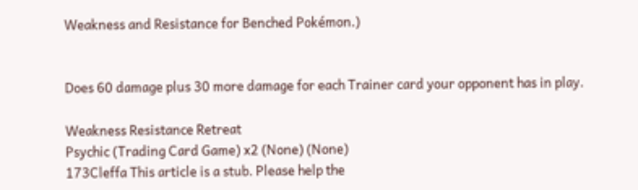Weakness and Resistance for Benched Pokémon.)


Does 60 damage plus 30 more damage for each Trainer card your opponent has in play.

Weakness Resistance Retreat
Psychic (Trading Card Game) x2 (None) (None)
173Cleffa This article is a stub. Please help the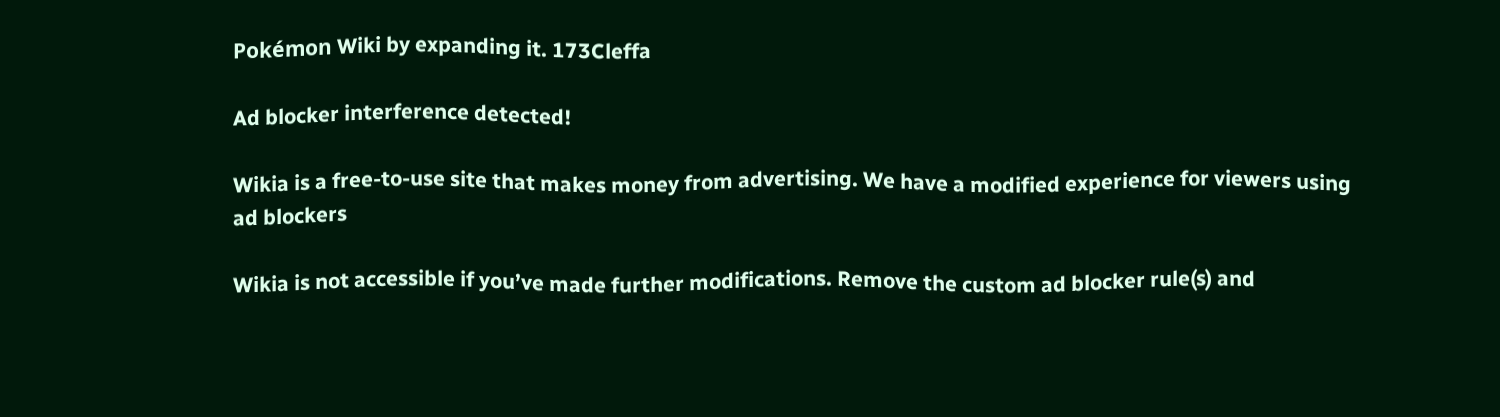Pokémon Wiki by expanding it. 173Cleffa

Ad blocker interference detected!

Wikia is a free-to-use site that makes money from advertising. We have a modified experience for viewers using ad blockers

Wikia is not accessible if you’ve made further modifications. Remove the custom ad blocker rule(s) and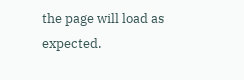the page will load as expected.